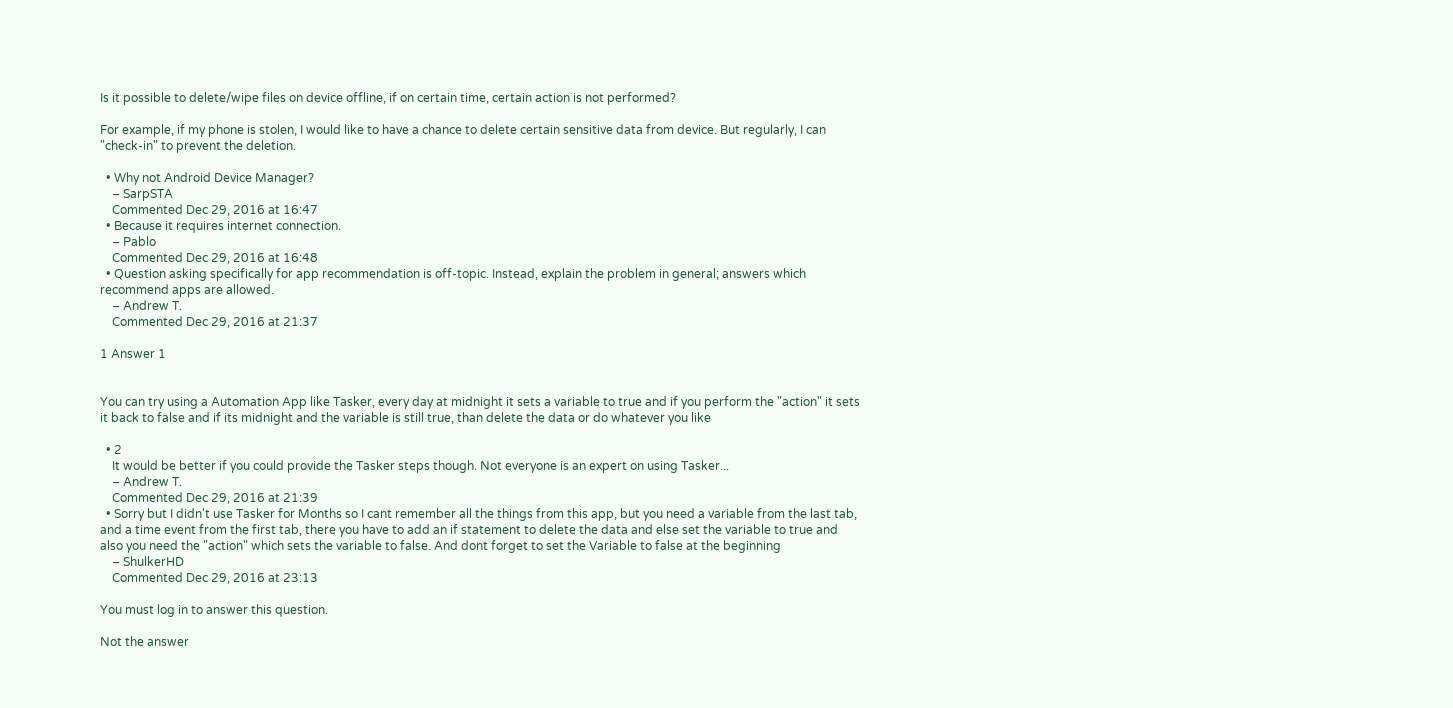Is it possible to delete/wipe files on device offline, if on certain time, certain action is not performed?

For example, if my phone is stolen, I would like to have a chance to delete certain sensitive data from device. But regularly, I can "check-in" to prevent the deletion.

  • Why not Android Device Manager?
    – SarpSTA
    Commented Dec 29, 2016 at 16:47
  • Because it requires internet connection.
    – Pablo
    Commented Dec 29, 2016 at 16:48
  • Question asking specifically for app recommendation is off-topic. Instead, explain the problem in general; answers which recommend apps are allowed.
    – Andrew T.
    Commented Dec 29, 2016 at 21:37

1 Answer 1


You can try using a Automation App like Tasker, every day at midnight it sets a variable to true and if you perform the "action" it sets it back to false and if its midnight and the variable is still true, than delete the data or do whatever you like

  • 2
    It would be better if you could provide the Tasker steps though. Not everyone is an expert on using Tasker...
    – Andrew T.
    Commented Dec 29, 2016 at 21:39
  • Sorry but I didn't use Tasker for Months so I cant remember all the things from this app, but you need a variable from the last tab, and a time event from the first tab, there you have to add an if statement to delete the data and else set the variable to true and also you need the "action" which sets the variable to false. And dont forget to set the Variable to false at the beginning
    – ShulkerHD
    Commented Dec 29, 2016 at 23:13

You must log in to answer this question.

Not the answer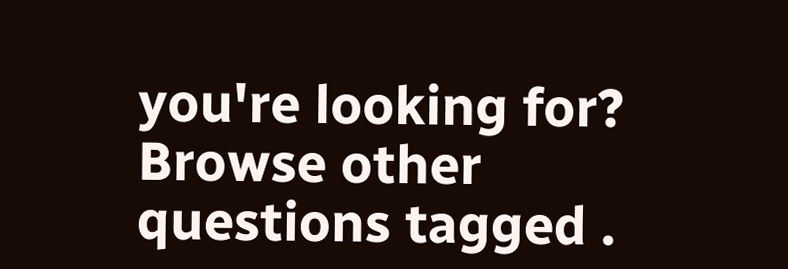you're looking for? Browse other questions tagged .